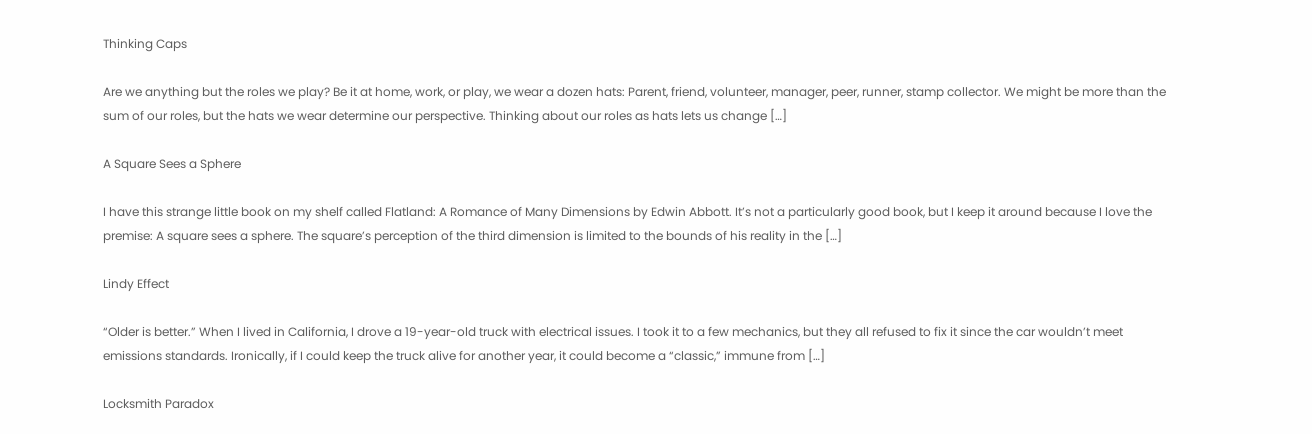Thinking Caps

Are we anything but the roles we play? Be it at home, work, or play, we wear a dozen hats: Parent, friend, volunteer, manager, peer, runner, stamp collector. We might be more than the sum of our roles, but the hats we wear determine our perspective. Thinking about our roles as hats lets us change […]

A Square Sees a Sphere

I have this strange little book on my shelf called Flatland: A Romance of Many Dimensions by Edwin Abbott. It’s not a particularly good book, but I keep it around because I love the premise: A square sees a sphere. The square’s perception of the third dimension is limited to the bounds of his reality in the […]

Lindy Effect

“Older is better.” When I lived in California, I drove a 19-year-old truck with electrical issues. I took it to a few mechanics, but they all refused to fix it since the car wouldn’t meet emissions standards. Ironically, if I could keep the truck alive for another year, it could become a “classic,” immune from […]

Locksmith Paradox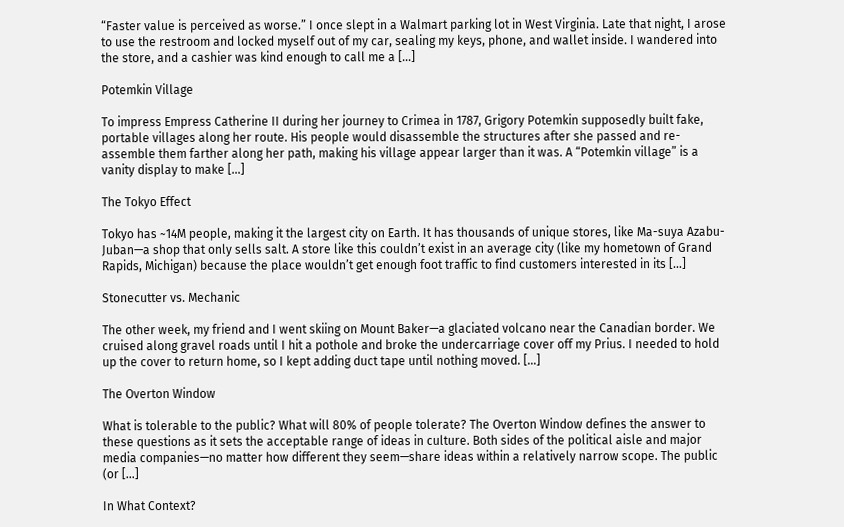“Faster value is perceived as worse.” I once slept in a Walmart parking lot in West Virginia. Late that night, I arose to use the restroom and locked myself out of my car, sealing my keys, phone, and wallet inside. I wandered into the store, and a cashier was kind enough to call me a […]

Potemkin Village

To impress Empress Catherine II during her journey to Crimea in 1787, Grigory Potemkin supposedly built fake, portable villages along her route. His people would disassemble the structures after she passed and re-assemble them farther along her path, making his village appear larger than it was. A “Potemkin village” is a vanity display to make […]

The Tokyo Effect

Tokyo has ~14M people, making it the largest city on Earth. It has thousands of unique stores, like Ma-suya Azabu-Juban—a shop that only sells salt. A store like this couldn’t exist in an average city (like my hometown of Grand Rapids, Michigan) because the place wouldn’t get enough foot traffic to find customers interested in its […]

Stonecutter vs. Mechanic

The other week, my friend and I went skiing on Mount Baker—a glaciated volcano near the Canadian border. We cruised along gravel roads until I hit a pothole and broke the undercarriage cover off my Prius. I needed to hold up the cover to return home, so I kept adding duct tape until nothing moved. […]

The Overton Window

What is tolerable to the public? What will 80% of people tolerate? The Overton Window defines the answer to these questions as it sets the acceptable range of ideas in culture. Both sides of the political aisle and major media companies—no matter how different they seem—share ideas within a relatively narrow scope. The public (or […]

In What Context?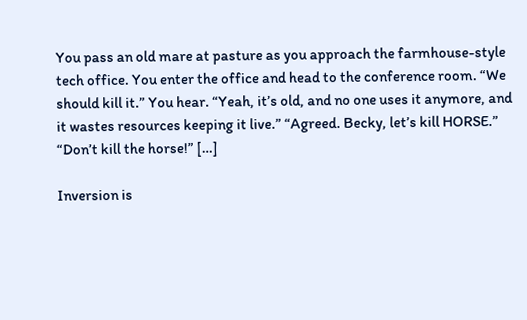You pass an old mare at pasture as you approach the farmhouse-style tech office. You enter the office and head to the conference room. “We should kill it.” You hear. “Yeah, it’s old, and no one uses it anymore, and it wastes resources keeping it live.” “Agreed. Becky, let’s kill HORSE.” “Don’t kill the horse!” […]

Inversion is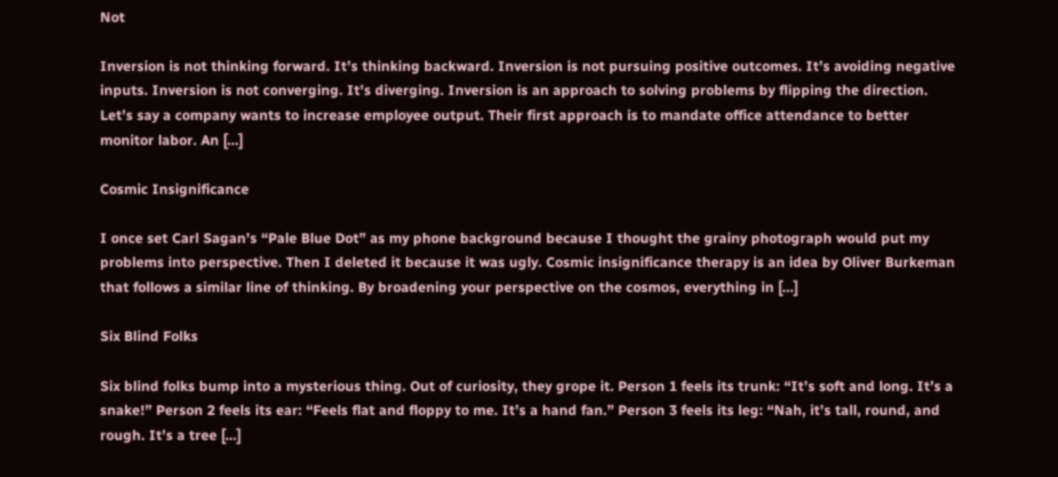Not

Inversion is not thinking forward. It’s thinking backward. Inversion is not pursuing positive outcomes. It’s avoiding negative inputs. Inversion is not converging. It’s diverging. Inversion is an approach to solving problems by flipping the direction. Let’s say a company wants to increase employee output. Their first approach is to mandate office attendance to better monitor labor. An […]

Cosmic Insignificance

I once set Carl Sagan’s “Pale Blue Dot” as my phone background because I thought the grainy photograph would put my problems into perspective. Then I deleted it because it was ugly. Cosmic insignificance therapy is an idea by Oliver Burkeman that follows a similar line of thinking. By broadening your perspective on the cosmos, everything in […]

Six Blind Folks

Six blind folks bump into a mysterious thing. Out of curiosity, they grope it. Person 1 feels its trunk: “It’s soft and long. It’s a snake!” Person 2 feels its ear: “Feels flat and floppy to me. It’s a hand fan.” Person 3 feels its leg: “Nah, it’s tall, round, and rough. It’s a tree […]